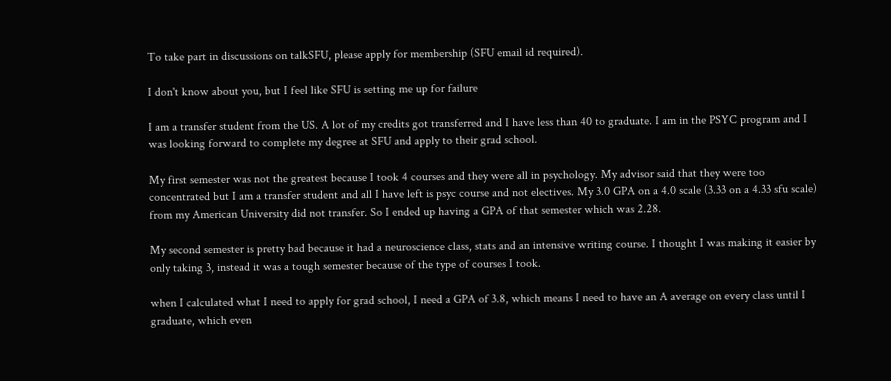To take part in discussions on talkSFU, please apply for membership (SFU email id required).

I don't know about you, but I feel like SFU is setting me up for failure

I am a transfer student from the US. A lot of my credits got transferred and I have less than 40 to graduate. I am in the PSYC program and I was looking forward to complete my degree at SFU and apply to their grad school.

My first semester was not the greatest because I took 4 courses and they were all in psychology. My advisor said that they were too concentrated but I am a transfer student and all I have left is psyc course and not electives. My 3.0 GPA on a 4.0 scale (3.33 on a 4.33 sfu scale) from my American University did not transfer. So I ended up having a GPA of that semester which was 2.28.

My second semester is pretty bad because it had a neuroscience class, stats and an intensive writing course. I thought I was making it easier by only taking 3, instead it was a tough semester because of the type of courses I took.

when I calculated what I need to apply for grad school, I need a GPA of 3.8, which means I need to have an A average on every class until I graduate, which even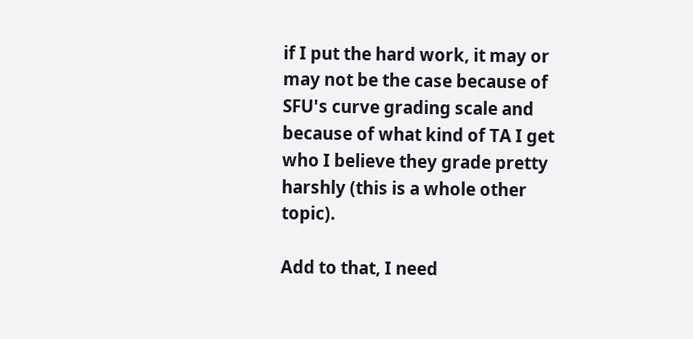if I put the hard work, it may or may not be the case because of SFU's curve grading scale and because of what kind of TA I get who I believe they grade pretty harshly (this is a whole other topic).

Add to that, I need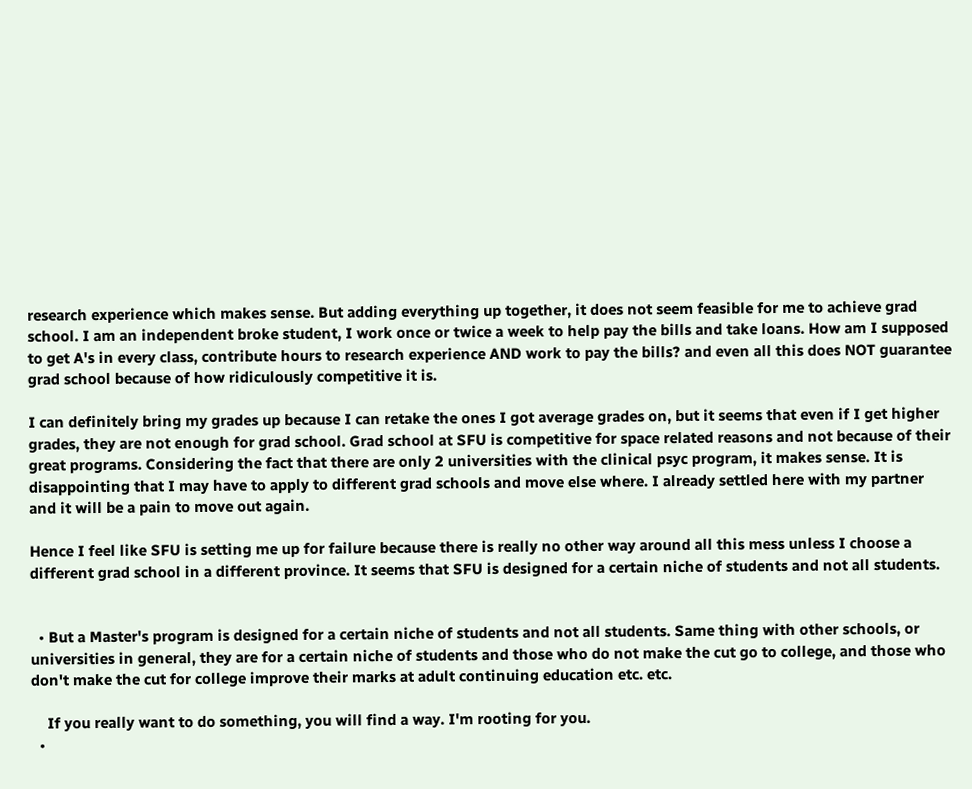research experience which makes sense. But adding everything up together, it does not seem feasible for me to achieve grad school. I am an independent broke student, I work once or twice a week to help pay the bills and take loans. How am I supposed to get A's in every class, contribute hours to research experience AND work to pay the bills? and even all this does NOT guarantee grad school because of how ridiculously competitive it is.

I can definitely bring my grades up because I can retake the ones I got average grades on, but it seems that even if I get higher grades, they are not enough for grad school. Grad school at SFU is competitive for space related reasons and not because of their great programs. Considering the fact that there are only 2 universities with the clinical psyc program, it makes sense. It is disappointing that I may have to apply to different grad schools and move else where. I already settled here with my partner and it will be a pain to move out again.

Hence I feel like SFU is setting me up for failure because there is really no other way around all this mess unless I choose a different grad school in a different province. It seems that SFU is designed for a certain niche of students and not all students.


  • But a Master's program is designed for a certain niche of students and not all students. Same thing with other schools, or universities in general, they are for a certain niche of students and those who do not make the cut go to college, and those who don't make the cut for college improve their marks at adult continuing education etc. etc.

    If you really want to do something, you will find a way. I'm rooting for you.
  •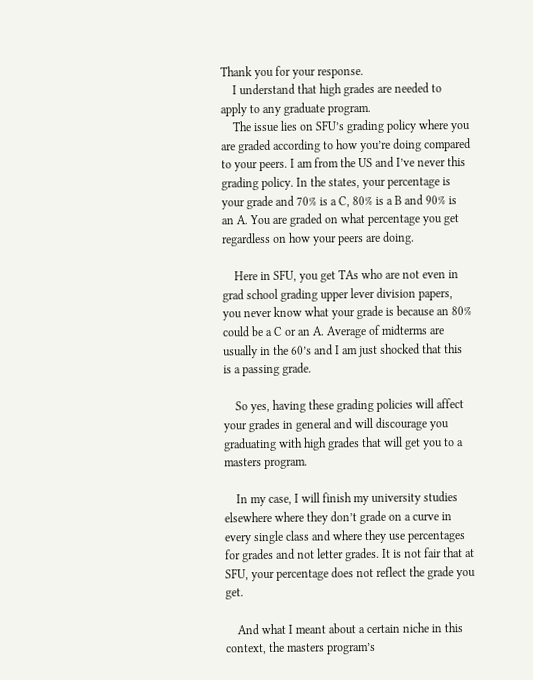Thank you for your response.
    I understand that high grades are needed to apply to any graduate program.
    The issue lies on SFU’s grading policy where you are graded according to how you’re doing compared to your peers. I am from the US and I’ve never this grading policy. In the states, your percentage is your grade and 70% is a C, 80% is a B and 90% is an A. You are graded on what percentage you get regardless on how your peers are doing.

    Here in SFU, you get TAs who are not even in grad school grading upper lever division papers, you never know what your grade is because an 80% could be a C or an A. Average of midterms are usually in the 60’s and I am just shocked that this is a passing grade.

    So yes, having these grading policies will affect your grades in general and will discourage you graduating with high grades that will get you to a masters program.

    In my case, I will finish my university studies elsewhere where they don’t grade on a curve in every single class and where they use percentages for grades and not letter grades. It is not fair that at SFU, your percentage does not reflect the grade you get.

    And what I meant about a certain niche in this context, the masters program’s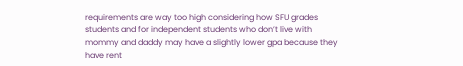requirements are way too high considering how SFU grades students and for independent students who don’t live with mommy and daddy may have a slightly lower gpa because they have rent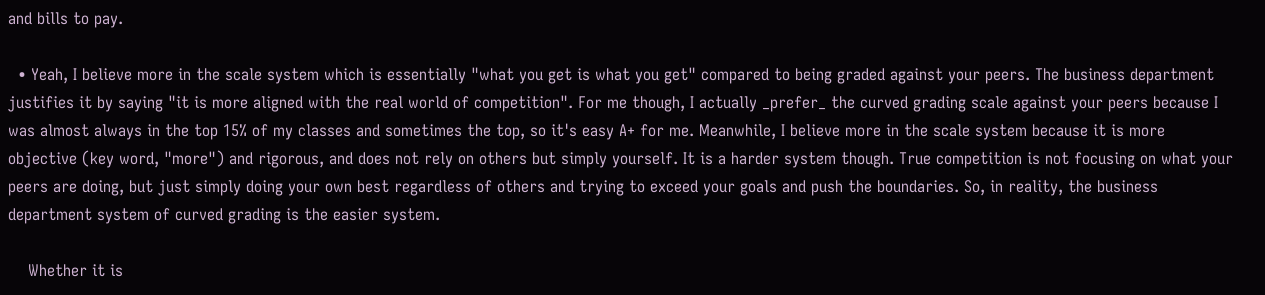and bills to pay.

  • Yeah, I believe more in the scale system which is essentially "what you get is what you get" compared to being graded against your peers. The business department justifies it by saying "it is more aligned with the real world of competition". For me though, I actually _prefer_ the curved grading scale against your peers because I was almost always in the top 15% of my classes and sometimes the top, so it's easy A+ for me. Meanwhile, I believe more in the scale system because it is more objective (key word, "more") and rigorous, and does not rely on others but simply yourself. It is a harder system though. True competition is not focusing on what your peers are doing, but just simply doing your own best regardless of others and trying to exceed your goals and push the boundaries. So, in reality, the business department system of curved grading is the easier system.

    Whether it is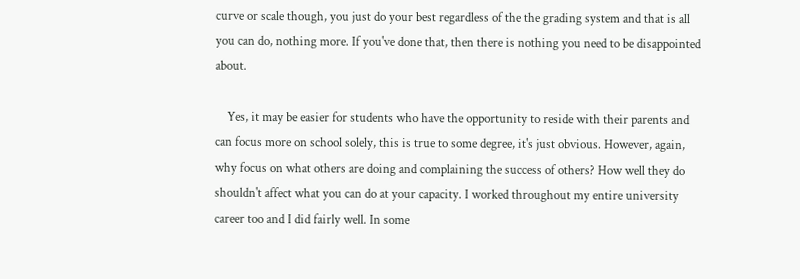curve or scale though, you just do your best regardless of the the grading system and that is all you can do, nothing more. If you've done that, then there is nothing you need to be disappointed about.

    Yes, it may be easier for students who have the opportunity to reside with their parents and can focus more on school solely, this is true to some degree, it's just obvious. However, again, why focus on what others are doing and complaining the success of others? How well they do shouldn't affect what you can do at your capacity. I worked throughout my entire university career too and I did fairly well. In some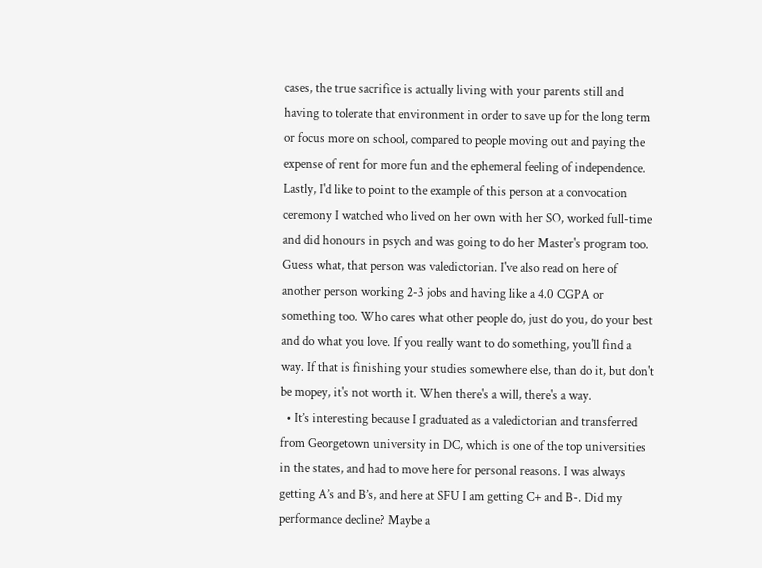cases, the true sacrifice is actually living with your parents still and having to tolerate that environment in order to save up for the long term or focus more on school, compared to people moving out and paying the expense of rent for more fun and the ephemeral feeling of independence. Lastly, I'd like to point to the example of this person at a convocation ceremony I watched who lived on her own with her SO, worked full-time and did honours in psych and was going to do her Master's program too. Guess what, that person was valedictorian. I've also read on here of another person working 2-3 jobs and having like a 4.0 CGPA or something too. Who cares what other people do, just do you, do your best and do what you love. If you really want to do something, you'll find a way. If that is finishing your studies somewhere else, than do it, but don't be mopey, it's not worth it. When there's a will, there's a way.
  • It’s interesting because I graduated as a valedictorian and transferred from Georgetown university in DC, which is one of the top universities in the states, and had to move here for personal reasons. I was always getting A’s and B’s, and here at SFU I am getting C+ and B-. Did my performance decline? Maybe a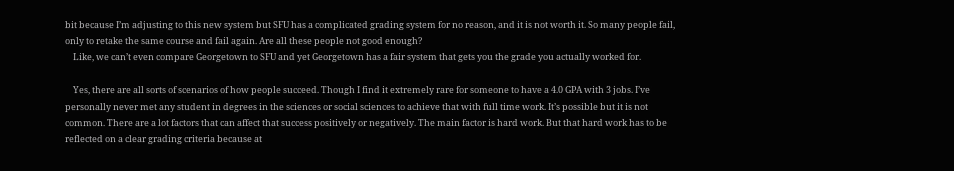bit because I’m adjusting to this new system but SFU has a complicated grading system for no reason, and it is not worth it. So many people fail, only to retake the same course and fail again. Are all these people not good enough?
    Like, we can’t even compare Georgetown to SFU and yet Georgetown has a fair system that gets you the grade you actually worked for.

    Yes, there are all sorts of scenarios of how people succeed. Though I find it extremely rare for someone to have a 4.0 GPA with 3 jobs. I’ve personally never met any student in degrees in the sciences or social sciences to achieve that with full time work. It’s possible but it is not common. There are a lot factors that can affect that success positively or negatively. The main factor is hard work. But that hard work has to be reflected on a clear grading criteria because at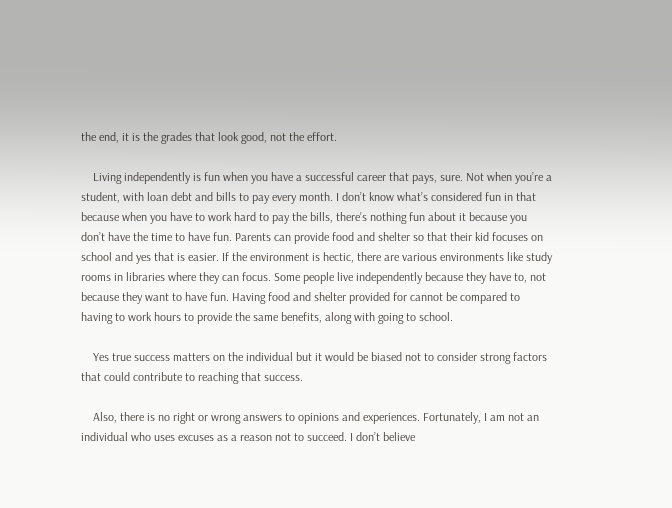the end, it is the grades that look good, not the effort.

    Living independently is fun when you have a successful career that pays, sure. Not when you’re a student, with loan debt and bills to pay every month. I don’t know what’s considered fun in that because when you have to work hard to pay the bills, there’s nothing fun about it because you don’t have the time to have fun. Parents can provide food and shelter so that their kid focuses on school and yes that is easier. If the environment is hectic, there are various environments like study rooms in libraries where they can focus. Some people live independently because they have to, not because they want to have fun. Having food and shelter provided for cannot be compared to having to work hours to provide the same benefits, along with going to school.

    Yes true success matters on the individual but it would be biased not to consider strong factors that could contribute to reaching that success.

    Also, there is no right or wrong answers to opinions and experiences. Fortunately, I am not an individual who uses excuses as a reason not to succeed. I don’t believe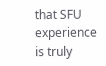that SFU experience is truly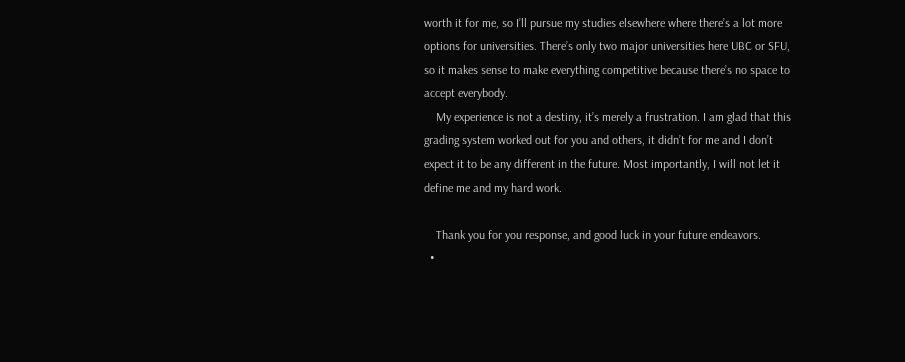worth it for me, so I’ll pursue my studies elsewhere where there’s a lot more options for universities. There’s only two major universities here UBC or SFU, so it makes sense to make everything competitive because there’s no space to accept everybody.
    My experience is not a destiny, it’s merely a frustration. I am glad that this grading system worked out for you and others, it didn’t for me and I don’t expect it to be any different in the future. Most importantly, I will not let it define me and my hard work.

    Thank you for you response, and good luck in your future endeavors.
  •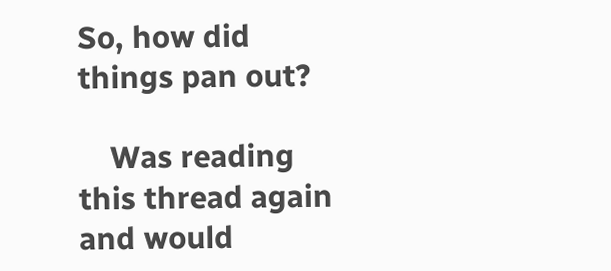So, how did things pan out?

    Was reading this thread again and would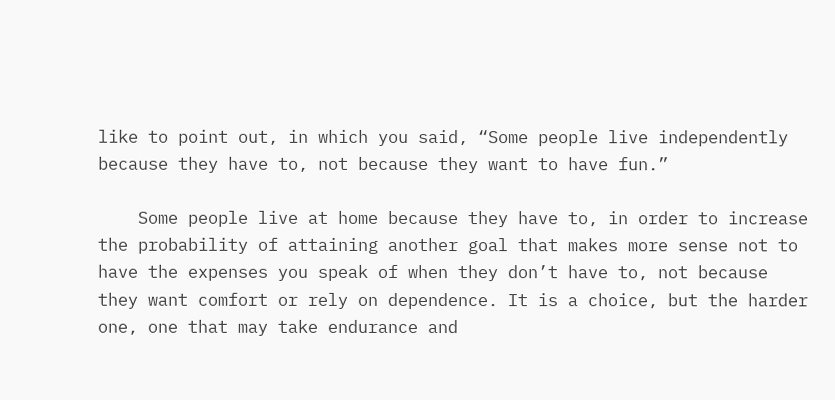like to point out, in which you said, “Some people live independently because they have to, not because they want to have fun.”

    Some people live at home because they have to, in order to increase the probability of attaining another goal that makes more sense not to have the expenses you speak of when they don’t have to, not because they want comfort or rely on dependence. It is a choice, but the harder one, one that may take endurance and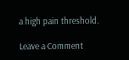a high pain threshold.

Leave a Comment